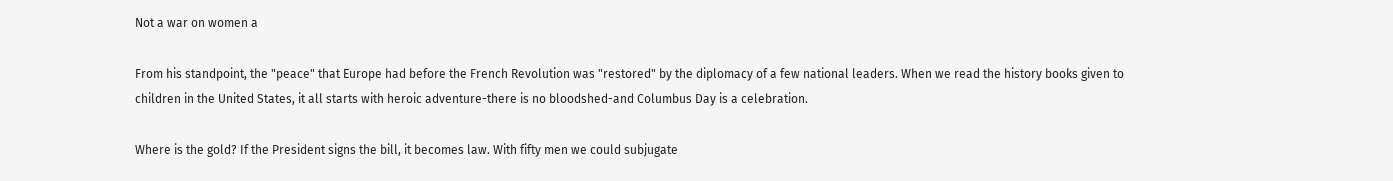Not a war on women a

From his standpoint, the "peace" that Europe had before the French Revolution was "restored" by the diplomacy of a few national leaders. When we read the history books given to children in the United States, it all starts with heroic adventure-there is no bloodshed-and Columbus Day is a celebration.

Where is the gold? If the President signs the bill, it becomes law. With fifty men we could subjugate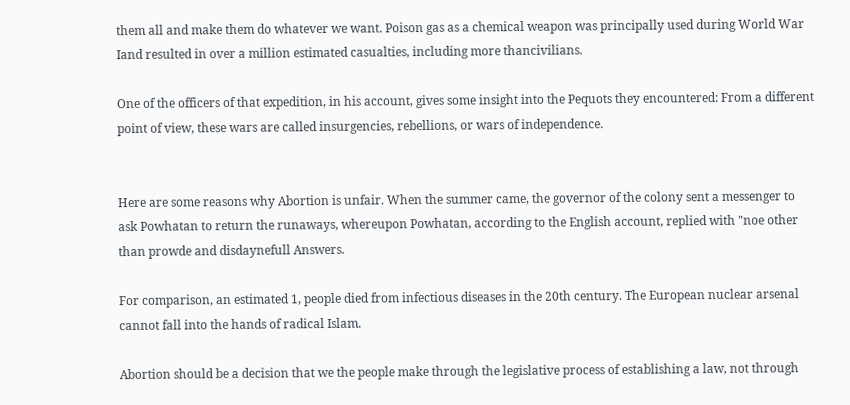them all and make them do whatever we want. Poison gas as a chemical weapon was principally used during World War Iand resulted in over a million estimated casualties, including more thancivilians.

One of the officers of that expedition, in his account, gives some insight into the Pequots they encountered: From a different point of view, these wars are called insurgencies, rebellions, or wars of independence.


Here are some reasons why Abortion is unfair. When the summer came, the governor of the colony sent a messenger to ask Powhatan to return the runaways, whereupon Powhatan, according to the English account, replied with "noe other than prowde and disdaynefull Answers.

For comparison, an estimated 1, people died from infectious diseases in the 20th century. The European nuclear arsenal cannot fall into the hands of radical Islam.

Abortion should be a decision that we the people make through the legislative process of establishing a law, not through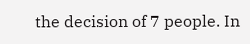the decision of 7 people. In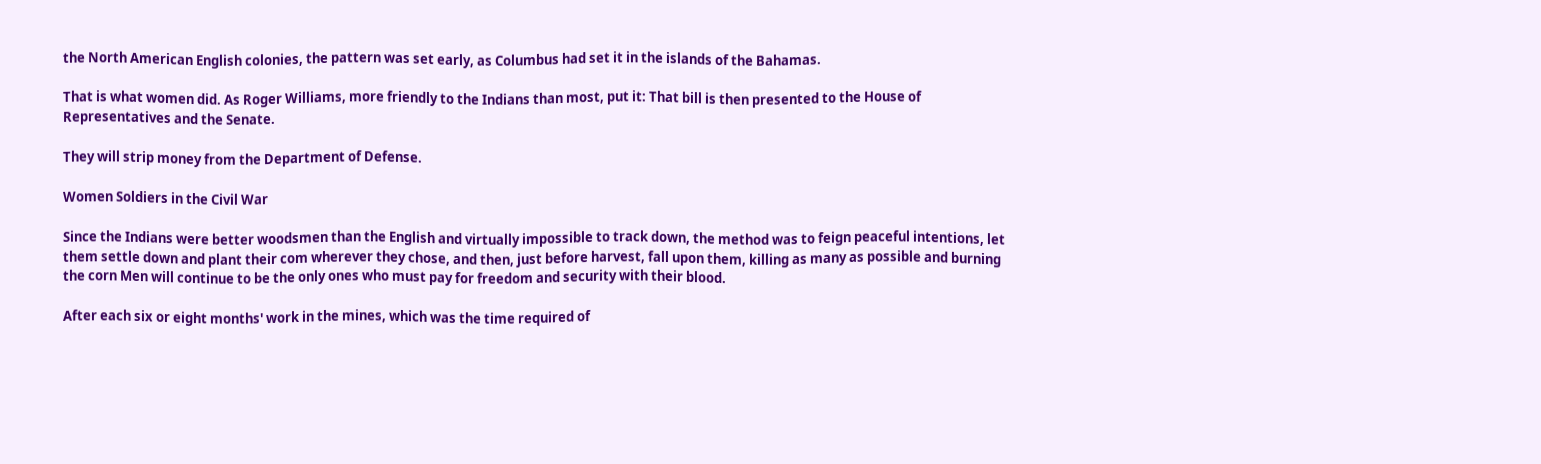the North American English colonies, the pattern was set early, as Columbus had set it in the islands of the Bahamas.

That is what women did. As Roger Williams, more friendly to the Indians than most, put it: That bill is then presented to the House of Representatives and the Senate.

They will strip money from the Department of Defense.

Women Soldiers in the Civil War

Since the Indians were better woodsmen than the English and virtually impossible to track down, the method was to feign peaceful intentions, let them settle down and plant their com wherever they chose, and then, just before harvest, fall upon them, killing as many as possible and burning the corn Men will continue to be the only ones who must pay for freedom and security with their blood.

After each six or eight months' work in the mines, which was the time required of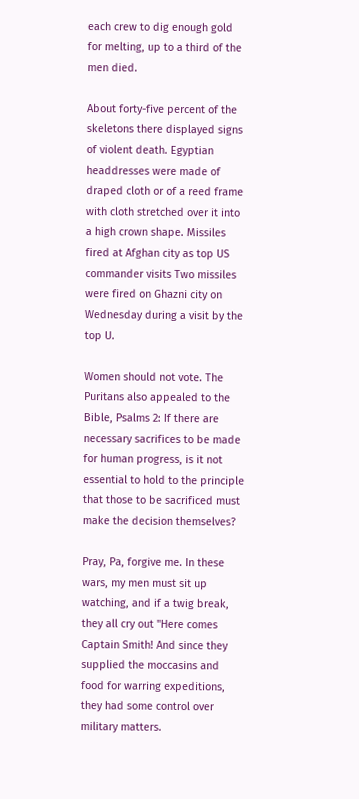each crew to dig enough gold for melting, up to a third of the men died.

About forty-five percent of the skeletons there displayed signs of violent death. Egyptian headdresses were made of draped cloth or of a reed frame with cloth stretched over it into a high crown shape. Missiles fired at Afghan city as top US commander visits Two missiles were fired on Ghazni city on Wednesday during a visit by the top U.

Women should not vote. The Puritans also appealed to the Bible, Psalms 2: If there are necessary sacrifices to be made for human progress, is it not essential to hold to the principle that those to be sacrificed must make the decision themselves?

Pray, Pa, forgive me. In these wars, my men must sit up watching, and if a twig break, they all cry out "Here comes Captain Smith! And since they supplied the moccasins and food for warring expeditions, they had some control over military matters.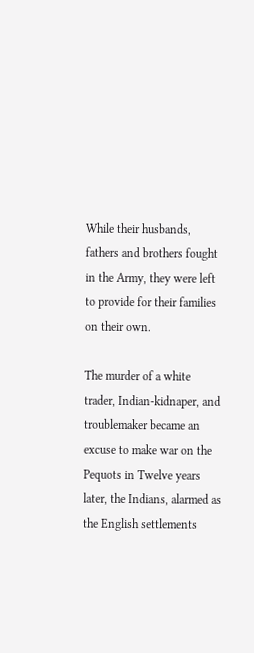While their husbands, fathers and brothers fought in the Army, they were left to provide for their families on their own.

The murder of a white trader, Indian-kidnaper, and troublemaker became an excuse to make war on the Pequots in Twelve years later, the Indians, alarmed as the English settlements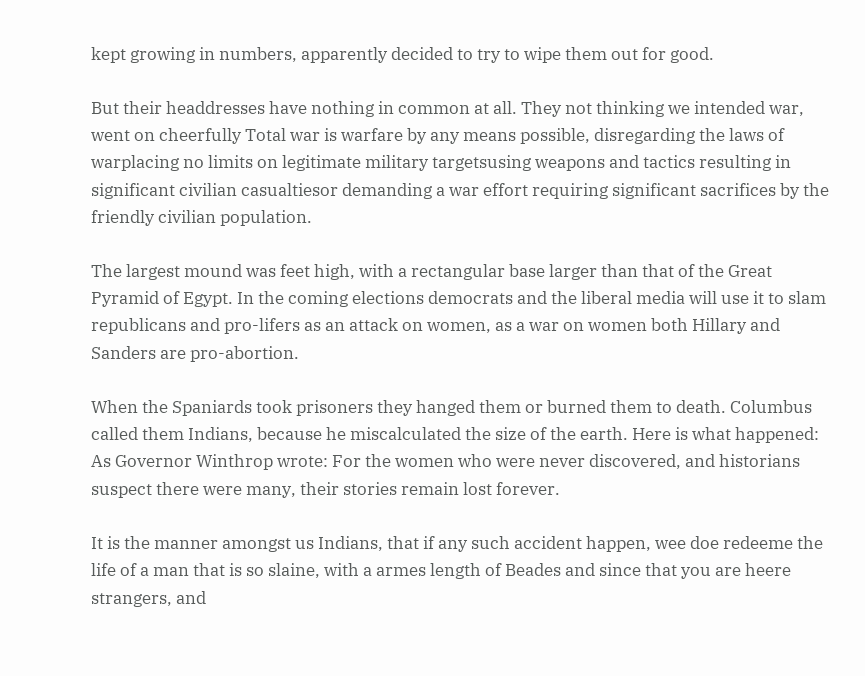kept growing in numbers, apparently decided to try to wipe them out for good.

But their headdresses have nothing in common at all. They not thinking we intended war, went on cheerfully Total war is warfare by any means possible, disregarding the laws of warplacing no limits on legitimate military targetsusing weapons and tactics resulting in significant civilian casualtiesor demanding a war effort requiring significant sacrifices by the friendly civilian population.

The largest mound was feet high, with a rectangular base larger than that of the Great Pyramid of Egypt. In the coming elections democrats and the liberal media will use it to slam republicans and pro-lifers as an attack on women, as a war on women both Hillary and Sanders are pro-abortion.

When the Spaniards took prisoners they hanged them or burned them to death. Columbus called them Indians, because he miscalculated the size of the earth. Here is what happened: As Governor Winthrop wrote: For the women who were never discovered, and historians suspect there were many, their stories remain lost forever.

It is the manner amongst us Indians, that if any such accident happen, wee doe redeeme the life of a man that is so slaine, with a armes length of Beades and since that you are heere strangers, and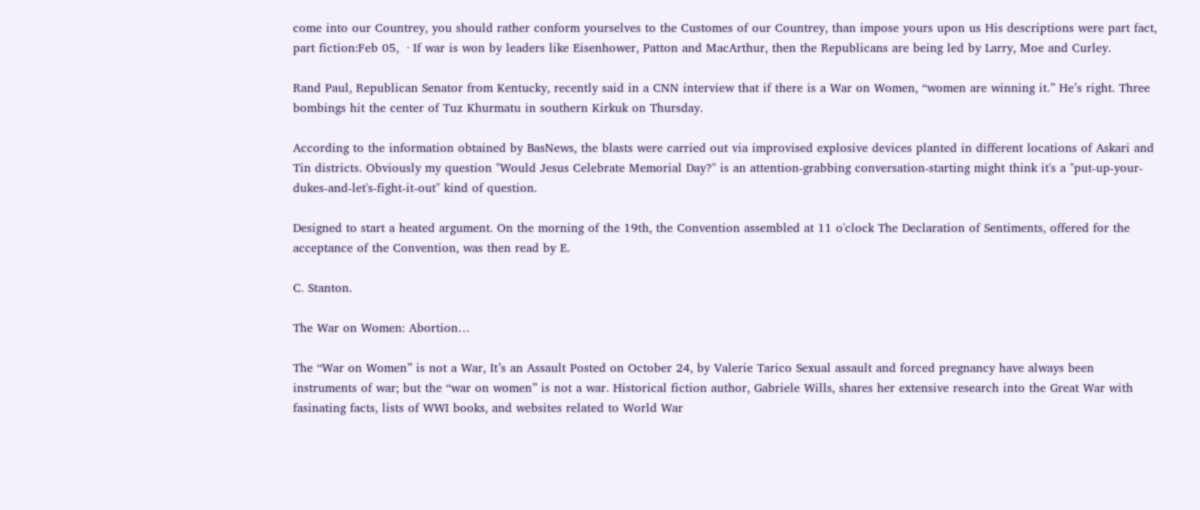come into our Countrey, you should rather conform yourselves to the Customes of our Countrey, than impose yours upon us His descriptions were part fact, part fiction:Feb 05,  · If war is won by leaders like Eisenhower, Patton and MacArthur, then the Republicans are being led by Larry, Moe and Curley.

Rand Paul, Republican Senator from Kentucky, recently said in a CNN interview that if there is a War on Women, “women are winning it.” He’s right. Three bombings hit the center of Tuz Khurmatu in southern Kirkuk on Thursday.

According to the information obtained by BasNews, the blasts were carried out via improvised explosive devices planted in different locations of Askari and Tin districts. Obviously my question "Would Jesus Celebrate Memorial Day?" is an attention-grabbing conversation-starting might think it's a "put-up-your-dukes-and-let's-fight-it-out" kind of question.

Designed to start a heated argument. On the morning of the 19th, the Convention assembled at 11 o'clock The Declaration of Sentiments, offered for the acceptance of the Convention, was then read by E.

C. Stanton.

The War on Women: Abortion…

The “War on Women” is not a War, It’s an Assault Posted on October 24, by Valerie Tarico Sexual assault and forced pregnancy have always been instruments of war; but the “war on women” is not a war. Historical fiction author, Gabriele Wills, shares her extensive research into the Great War with fasinating facts, lists of WWI books, and websites related to World War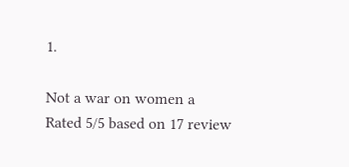1.

Not a war on women a
Rated 5/5 based on 17 review